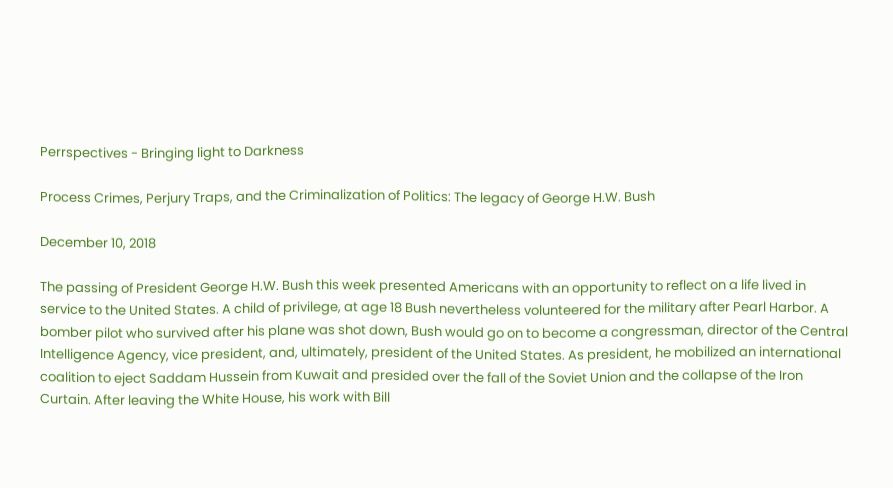Perrspectives - Bringing light to Darkness

Process Crimes, Perjury Traps, and the Criminalization of Politics: The legacy of George H.W. Bush

December 10, 2018

The passing of President George H.W. Bush this week presented Americans with an opportunity to reflect on a life lived in service to the United States. A child of privilege, at age 18 Bush nevertheless volunteered for the military after Pearl Harbor. A bomber pilot who survived after his plane was shot down, Bush would go on to become a congressman, director of the Central Intelligence Agency, vice president, and, ultimately, president of the United States. As president, he mobilized an international coalition to eject Saddam Hussein from Kuwait and presided over the fall of the Soviet Union and the collapse of the Iron Curtain. After leaving the White House, his work with Bill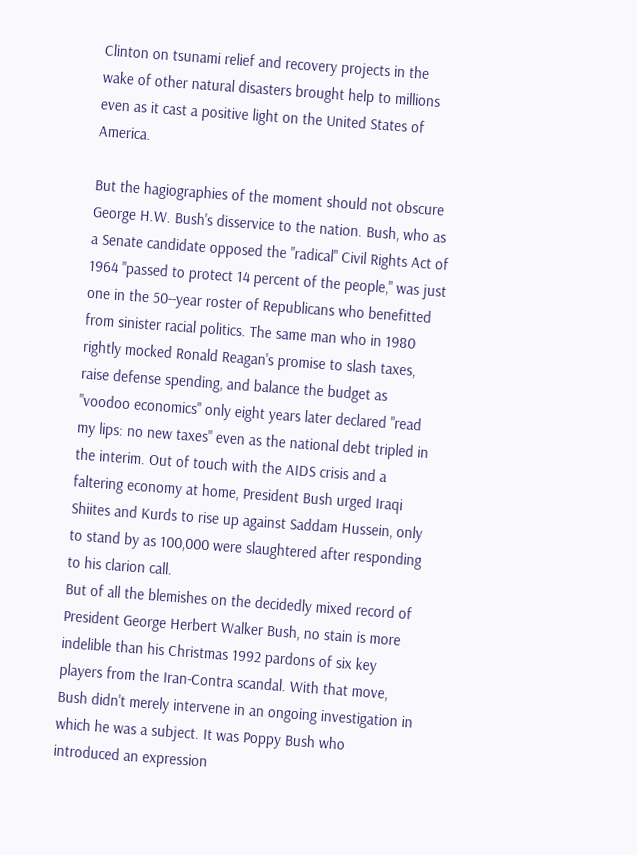Clinton on tsunami relief and recovery projects in the wake of other natural disasters brought help to millions even as it cast a positive light on the United States of America.

But the hagiographies of the moment should not obscure George H.W. Bush's disservice to the nation. Bush, who as a Senate candidate opposed the "radical" Civil Rights Act of 1964 "passed to protect 14 percent of the people," was just one in the 50--year roster of Republicans who benefitted from sinister racial politics. The same man who in 1980 rightly mocked Ronald Reagan's promise to slash taxes, raise defense spending, and balance the budget as "voodoo economics" only eight years later declared "read my lips: no new taxes" even as the national debt tripled in the interim. Out of touch with the AIDS crisis and a faltering economy at home, President Bush urged Iraqi Shiites and Kurds to rise up against Saddam Hussein, only to stand by as 100,000 were slaughtered after responding to his clarion call.
But of all the blemishes on the decidedly mixed record of President George Herbert Walker Bush, no stain is more indelible than his Christmas 1992 pardons of six key players from the Iran-Contra scandal. With that move, Bush didn't merely intervene in an ongoing investigation in which he was a subject. It was Poppy Bush who introduced an expression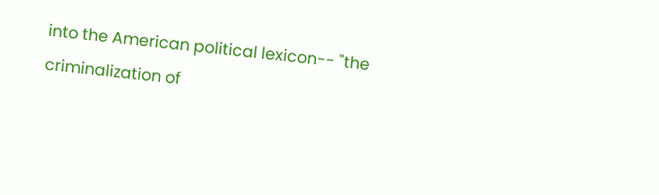into the American political lexicon-- "the criminalization of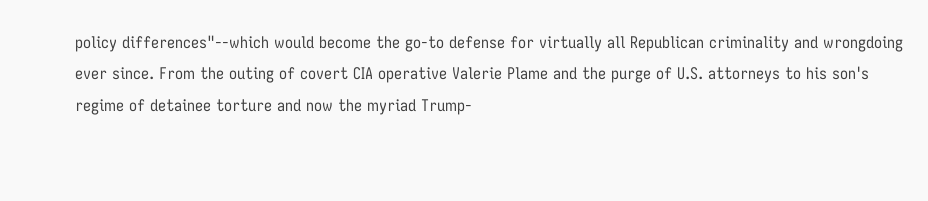policy differences"--which would become the go-to defense for virtually all Republican criminality and wrongdoing ever since. From the outing of covert CIA operative Valerie Plame and the purge of U.S. attorneys to his son's regime of detainee torture and now the myriad Trump-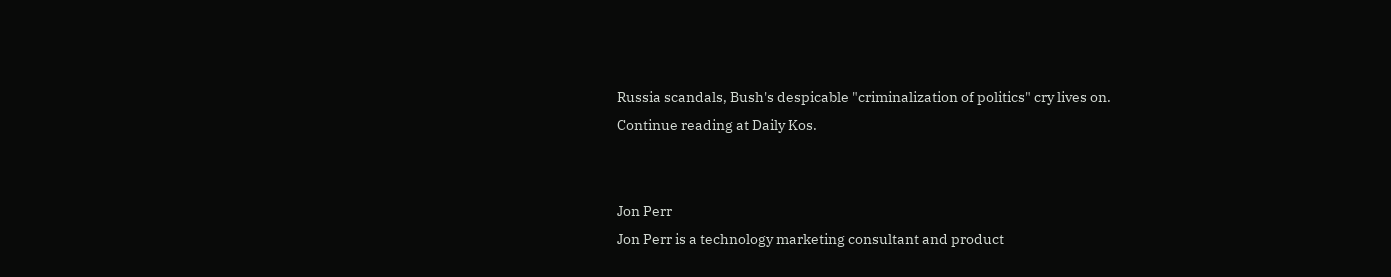Russia scandals, Bush's despicable "criminalization of politics" cry lives on.
Continue reading at Daily Kos.


Jon Perr
Jon Perr is a technology marketing consultant and product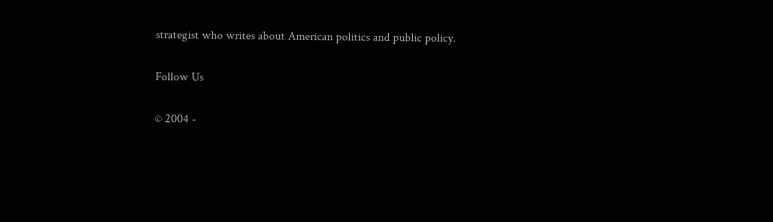strategist who writes about American politics and public policy.

Follow Us

© 2004 -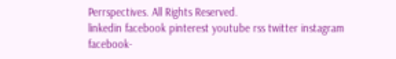Perrspectives. All Rights Reserved.
linkedin facebook pinterest youtube rss twitter instagram facebook-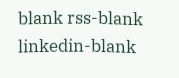blank rss-blank linkedin-blank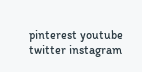pinterest youtube twitter instagram